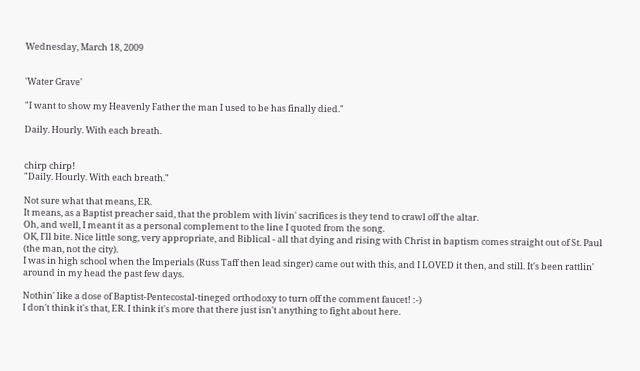Wednesday, March 18, 2009


'Water Grave'

"I want to show my Heavenly Father the man I used to be has finally died."

Daily. Hourly. With each breath.


chirp chirp!
"Daily. Hourly. With each breath."

Not sure what that means, ER.
It means, as a Baptist preacher said, that the problem with livin' sacrifices is they tend to crawl off the altar.
Oh, and well, I meant it as a personal complement to the line I quoted from the song.
OK, I'll bite. Nice little song, very appropriate, and Biblical - all that dying and rising with Christ in baptism comes straight out of St. Paul (the man, not the city).
I was in high school when the Imperials (Russ Taff then lead singer) came out with this, and I LOVED it then, and still. It's been rattlin' around in my head the past few days.

Nothin' like a dose of Baptist-Pentecostal-tineged orthodoxy to turn off the comment faucet! :-)
I don't think it's that, ER. I think it's more that there just isn't anything to fight about here.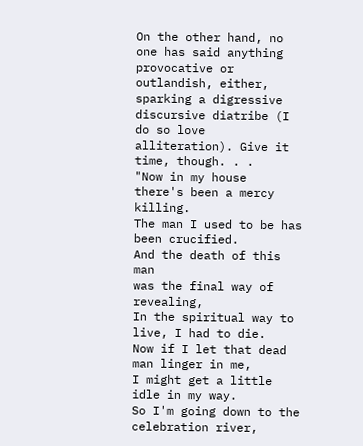On the other hand, no one has said anything provocative or outlandish, either, sparking a digressive discursive diatribe (I do so love alliteration). Give it time, though. . .
"Now in my house
there's been a mercy killing.
The man I used to be has been crucified.
And the death of this man
was the final way of revealing,
In the spiritual way to live, I had to die.
Now if I let that dead man linger in me,
I might get a little idle in my way.
So I'm going down to the celebration river,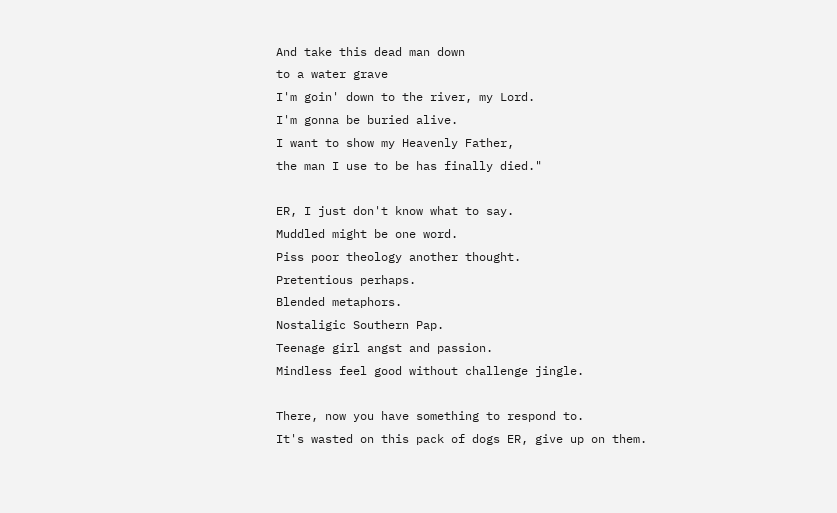And take this dead man down
to a water grave
I'm goin' down to the river, my Lord.
I'm gonna be buried alive.
I want to show my Heavenly Father,
the man I use to be has finally died."

ER, I just don't know what to say.
Muddled might be one word.
Piss poor theology another thought.
Pretentious perhaps.
Blended metaphors.
Nostaligic Southern Pap.
Teenage girl angst and passion.
Mindless feel good without challenge jingle.

There, now you have something to respond to.
It's wasted on this pack of dogs ER, give up on them.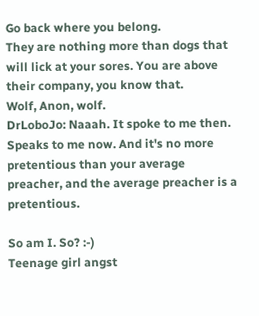Go back where you belong.
They are nothing more than dogs that will lick at your sores. You are above their company, you know that.
Wolf, Anon, wolf.
DrLoboJo: Naaah. It spoke to me then. Speaks to me now. And it's no more pretentious than your average preacher, and the average preacher is a pretentious.

So am I. So? :-)
Teenage girl angst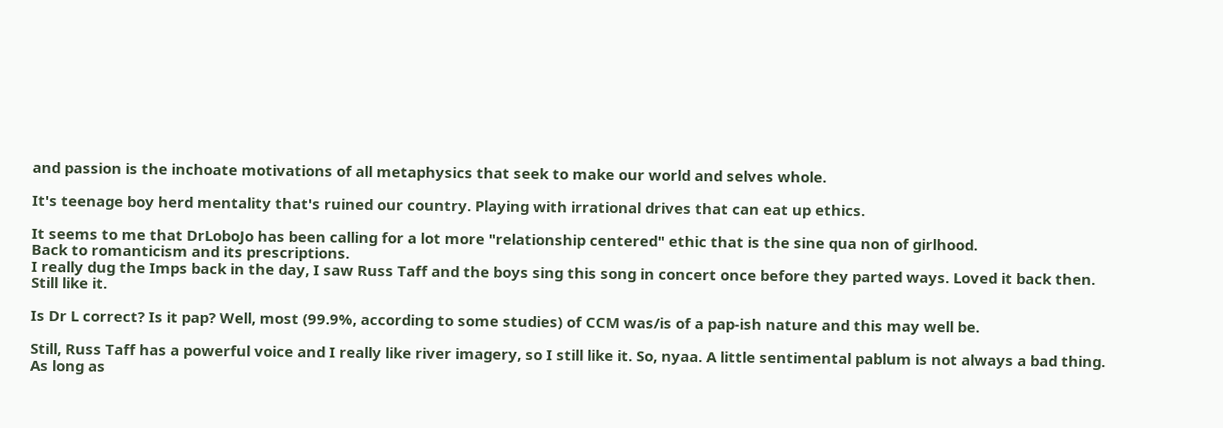and passion is the inchoate motivations of all metaphysics that seek to make our world and selves whole.

It's teenage boy herd mentality that's ruined our country. Playing with irrational drives that can eat up ethics.

It seems to me that DrLoboJo has been calling for a lot more "relationship centered" ethic that is the sine qua non of girlhood.
Back to romanticism and its prescriptions.
I really dug the Imps back in the day, I saw Russ Taff and the boys sing this song in concert once before they parted ways. Loved it back then. Still like it.

Is Dr L correct? Is it pap? Well, most (99.9%, according to some studies) of CCM was/is of a pap-ish nature and this may well be.

Still, Russ Taff has a powerful voice and I really like river imagery, so I still like it. So, nyaa. A little sentimental pablum is not always a bad thing. As long as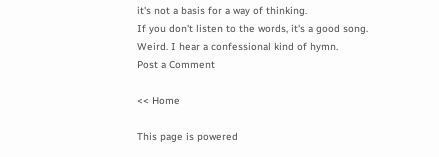it's not a basis for a way of thinking.
If you don't listen to the words, it's a good song.
Weird. I hear a confessional kind of hymn.
Post a Comment

<< Home

This page is powered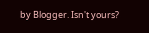by Blogger. Isn't yours?